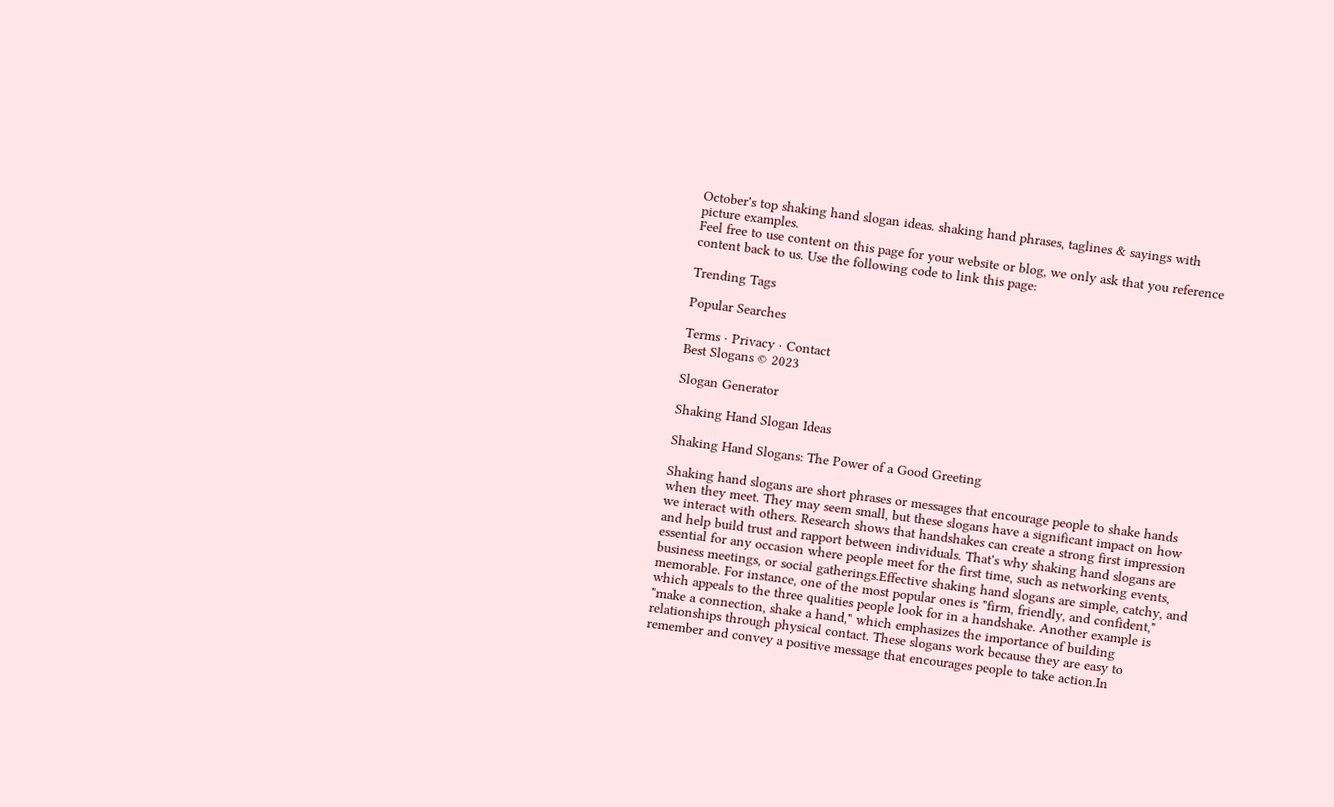October's top shaking hand slogan ideas. shaking hand phrases, taglines & sayings with picture examples.
Feel free to use content on this page for your website or blog, we only ask that you reference content back to us. Use the following code to link this page:

Trending Tags

Popular Searches

Terms · Privacy · Contact
Best Slogans © 2023

Slogan Generator

Shaking Hand Slogan Ideas

Shaking Hand Slogans: The Power of a Good Greeting

Shaking hand slogans are short phrases or messages that encourage people to shake hands when they meet. They may seem small, but these slogans have a significant impact on how we interact with others. Research shows that handshakes can create a strong first impression and help build trust and rapport between individuals. That's why shaking hand slogans are essential for any occasion where people meet for the first time, such as networking events, business meetings, or social gatherings.Effective shaking hand slogans are simple, catchy, and memorable. For instance, one of the most popular ones is "firm, friendly, and confident," which appeals to the three qualities people look for in a handshake. Another example is "make a connection, shake a hand," which emphasizes the importance of building relationships through physical contact. These slogans work because they are easy to remember and convey a positive message that encourages people to take action.In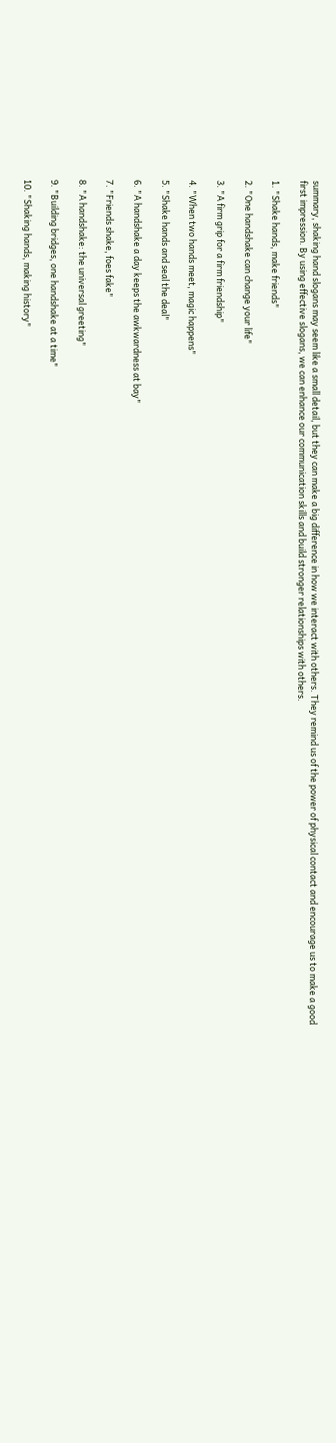summary, shaking hand slogans may seem like a small detail, but they can make a big difference in how we interact with others. They remind us of the power of physical contact and encourage us to make a good first impression. By using effective slogans, we can enhance our communication skills and build stronger relationships with others.

1. "Shake hands, make friends"

2. "One handshake can change your life"

3. "A firm grip for a firm friendship"

4. "When two hands meet, magic happens"

5. "Shake hands and seal the deal"

6. "A handshake a day keeps the awkwardness at bay"

7. "Friends shake, foes fake"

8. "A handshake: the universal greeting"

9. "Building bridges, one handshake at a time"

10. "Shaking hands, making history"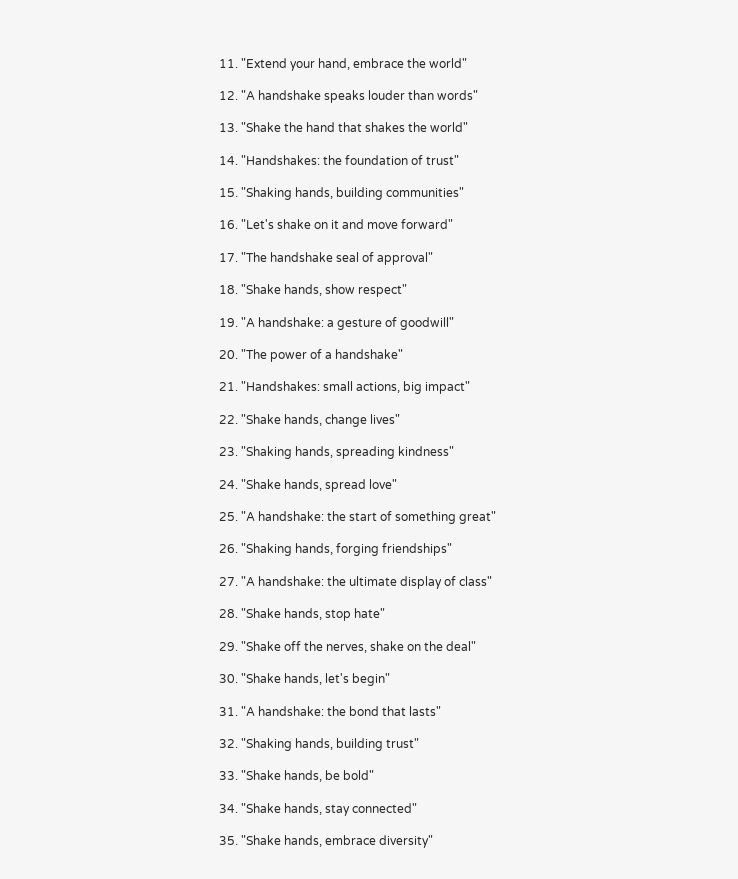11. "Extend your hand, embrace the world"

12. "A handshake speaks louder than words"

13. "Shake the hand that shakes the world"

14. "Handshakes: the foundation of trust"

15. "Shaking hands, building communities"

16. "Let's shake on it and move forward"

17. "The handshake seal of approval"

18. "Shake hands, show respect"

19. "A handshake: a gesture of goodwill"

20. "The power of a handshake"

21. "Handshakes: small actions, big impact"

22. "Shake hands, change lives"

23. "Shaking hands, spreading kindness"

24. "Shake hands, spread love"

25. "A handshake: the start of something great"

26. "Shaking hands, forging friendships"

27. "A handshake: the ultimate display of class"

28. "Shake hands, stop hate"

29. "Shake off the nerves, shake on the deal"

30. "Shake hands, let's begin"

31. "A handshake: the bond that lasts"

32. "Shaking hands, building trust"

33. "Shake hands, be bold"

34. "Shake hands, stay connected"

35. "Shake hands, embrace diversity"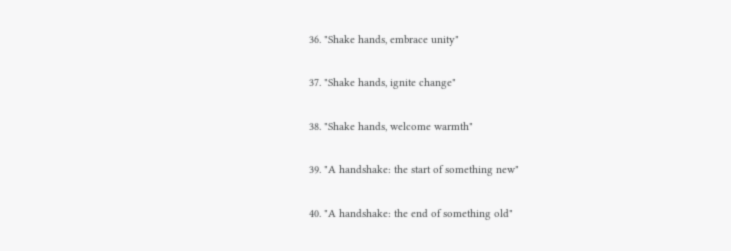36. "Shake hands, embrace unity"

37. "Shake hands, ignite change"

38. "Shake hands, welcome warmth"

39. "A handshake: the start of something new"

40. "A handshake: the end of something old"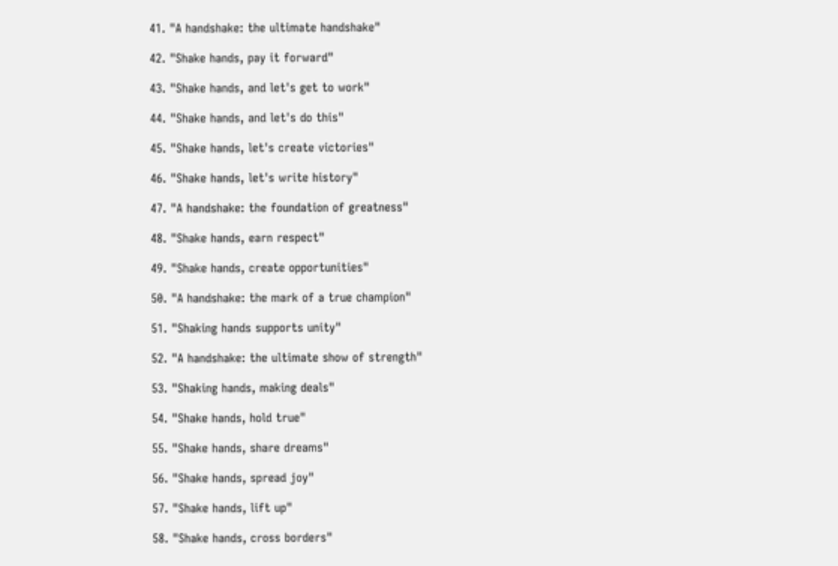41. "A handshake: the ultimate handshake"

42. "Shake hands, pay it forward"

43. "Shake hands, and let's get to work"

44. "Shake hands, and let's do this"

45. "Shake hands, let's create victories"

46. "Shake hands, let's write history"

47. "A handshake: the foundation of greatness"

48. "Shake hands, earn respect"

49. "Shake hands, create opportunities"

50. "A handshake: the mark of a true champion"

51. "Shaking hands supports unity"

52. "A handshake: the ultimate show of strength"

53. "Shaking hands, making deals"

54. "Shake hands, hold true"

55. "Shake hands, share dreams"

56. "Shake hands, spread joy"

57. "Shake hands, lift up"

58. "Shake hands, cross borders"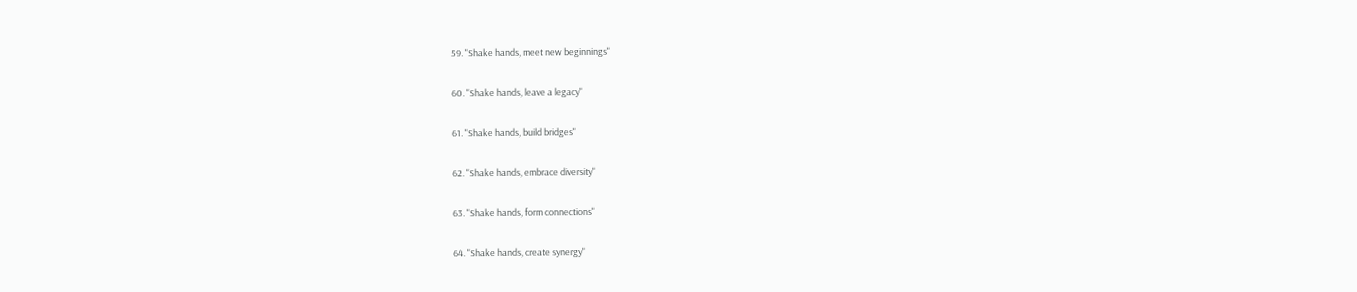59. "Shake hands, meet new beginnings"

60. "Shake hands, leave a legacy"

61. "Shake hands, build bridges"

62. "Shake hands, embrace diversity"

63. "Shake hands, form connections"

64. "Shake hands, create synergy"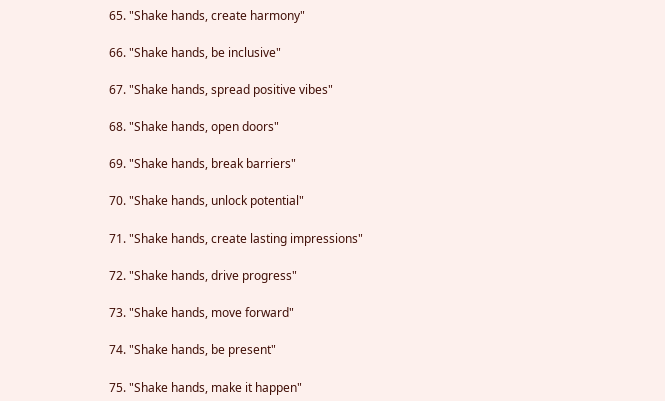65. "Shake hands, create harmony"

66. "Shake hands, be inclusive"

67. "Shake hands, spread positive vibes"

68. "Shake hands, open doors"

69. "Shake hands, break barriers"

70. "Shake hands, unlock potential"

71. "Shake hands, create lasting impressions"

72. "Shake hands, drive progress"

73. "Shake hands, move forward"

74. "Shake hands, be present"

75. "Shake hands, make it happen"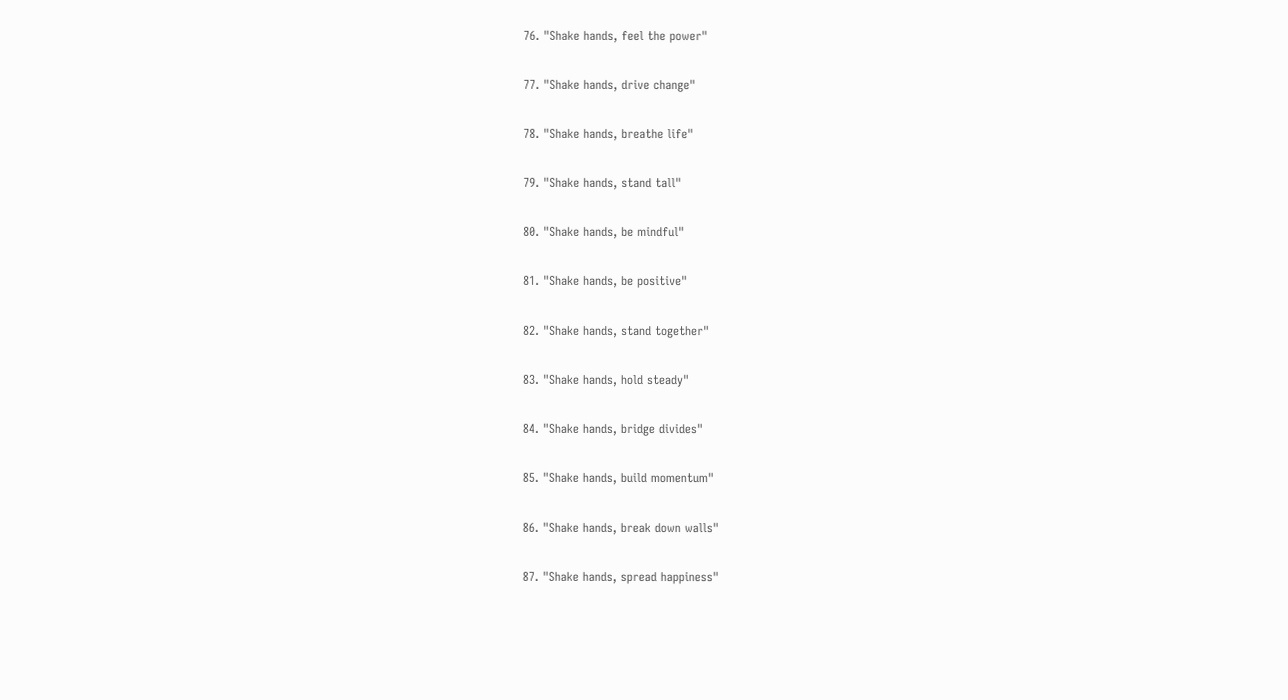76. "Shake hands, feel the power"

77. "Shake hands, drive change"

78. "Shake hands, breathe life"

79. "Shake hands, stand tall"

80. "Shake hands, be mindful"

81. "Shake hands, be positive"

82. "Shake hands, stand together"

83. "Shake hands, hold steady"

84. "Shake hands, bridge divides"

85. "Shake hands, build momentum"

86. "Shake hands, break down walls"

87. "Shake hands, spread happiness"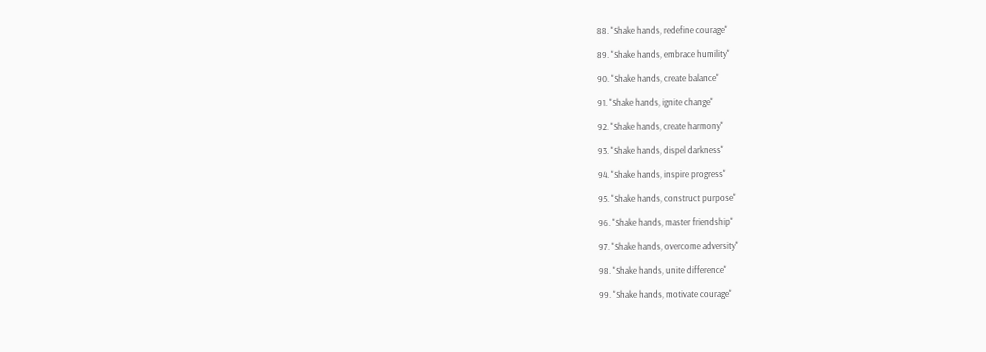88. "Shake hands, redefine courage"

89. "Shake hands, embrace humility"

90. "Shake hands, create balance"

91. "Shake hands, ignite change"

92. "Shake hands, create harmony"

93. "Shake hands, dispel darkness"

94. "Shake hands, inspire progress"

95. "Shake hands, construct purpose"

96. "Shake hands, master friendship"

97. "Shake hands, overcome adversity"

98. "Shake hands, unite difference"

99. "Shake hands, motivate courage"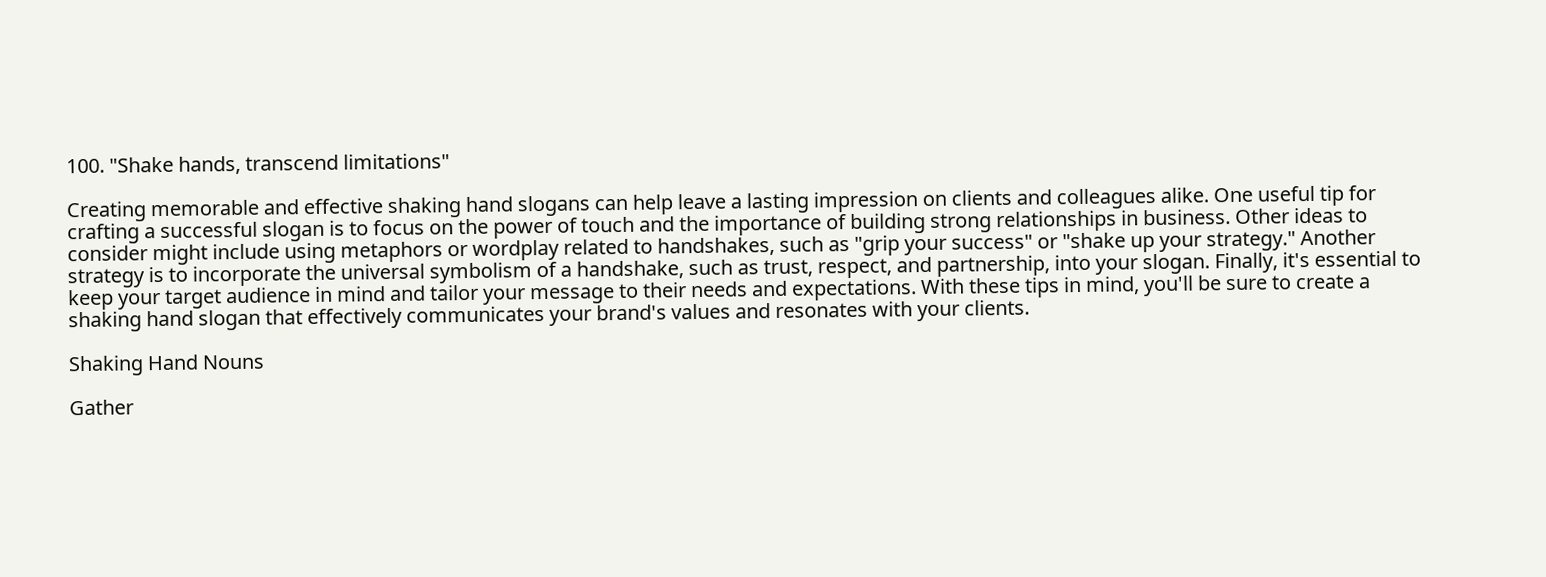100. "Shake hands, transcend limitations"

Creating memorable and effective shaking hand slogans can help leave a lasting impression on clients and colleagues alike. One useful tip for crafting a successful slogan is to focus on the power of touch and the importance of building strong relationships in business. Other ideas to consider might include using metaphors or wordplay related to handshakes, such as "grip your success" or "shake up your strategy." Another strategy is to incorporate the universal symbolism of a handshake, such as trust, respect, and partnership, into your slogan. Finally, it's essential to keep your target audience in mind and tailor your message to their needs and expectations. With these tips in mind, you'll be sure to create a shaking hand slogan that effectively communicates your brand's values and resonates with your clients.

Shaking Hand Nouns

Gather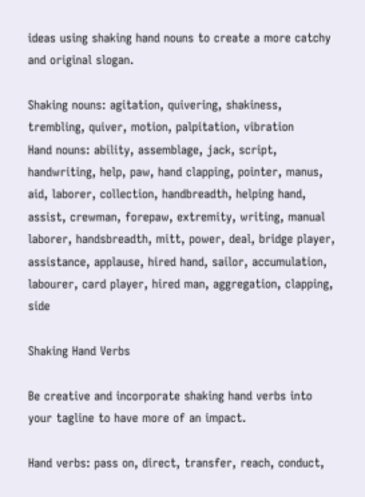ideas using shaking hand nouns to create a more catchy and original slogan.

Shaking nouns: agitation, quivering, shakiness, trembling, quiver, motion, palpitation, vibration
Hand nouns: ability, assemblage, jack, script, handwriting, help, paw, hand clapping, pointer, manus, aid, laborer, collection, handbreadth, helping hand, assist, crewman, forepaw, extremity, writing, manual laborer, handsbreadth, mitt, power, deal, bridge player, assistance, applause, hired hand, sailor, accumulation, labourer, card player, hired man, aggregation, clapping, side

Shaking Hand Verbs

Be creative and incorporate shaking hand verbs into your tagline to have more of an impact.

Hand verbs: pass on, direct, transfer, reach, conduct,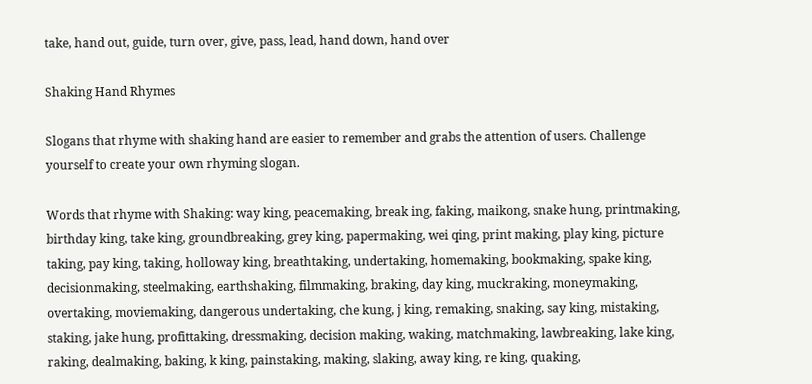take, hand out, guide, turn over, give, pass, lead, hand down, hand over

Shaking Hand Rhymes

Slogans that rhyme with shaking hand are easier to remember and grabs the attention of users. Challenge yourself to create your own rhyming slogan.

Words that rhyme with Shaking: way king, peacemaking, break ing, faking, maikong, snake hung, printmaking, birthday king, take king, groundbreaking, grey king, papermaking, wei qing, print making, play king, picture taking, pay king, taking, holloway king, breathtaking, undertaking, homemaking, bookmaking, spake king, decisionmaking, steelmaking, earthshaking, filmmaking, braking, day king, muckraking, moneymaking, overtaking, moviemaking, dangerous undertaking, che kung, j king, remaking, snaking, say king, mistaking, staking, jake hung, profittaking, dressmaking, decision making, waking, matchmaking, lawbreaking, lake king, raking, dealmaking, baking, k king, painstaking, making, slaking, away king, re king, quaking,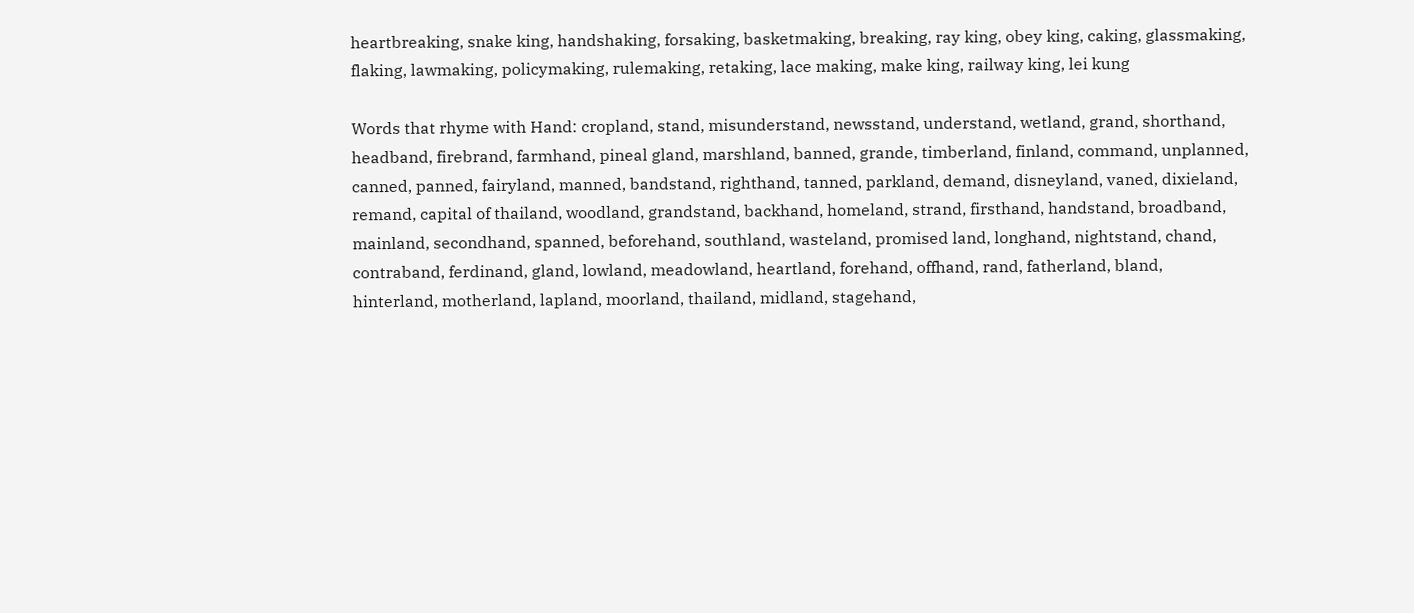heartbreaking, snake king, handshaking, forsaking, basketmaking, breaking, ray king, obey king, caking, glassmaking, flaking, lawmaking, policymaking, rulemaking, retaking, lace making, make king, railway king, lei kung

Words that rhyme with Hand: cropland, stand, misunderstand, newsstand, understand, wetland, grand, shorthand, headband, firebrand, farmhand, pineal gland, marshland, banned, grande, timberland, finland, command, unplanned, canned, panned, fairyland, manned, bandstand, righthand, tanned, parkland, demand, disneyland, vaned, dixieland, remand, capital of thailand, woodland, grandstand, backhand, homeland, strand, firsthand, handstand, broadband, mainland, secondhand, spanned, beforehand, southland, wasteland, promised land, longhand, nightstand, chand, contraband, ferdinand, gland, lowland, meadowland, heartland, forehand, offhand, rand, fatherland, bland, hinterland, motherland, lapland, moorland, thailand, midland, stagehand,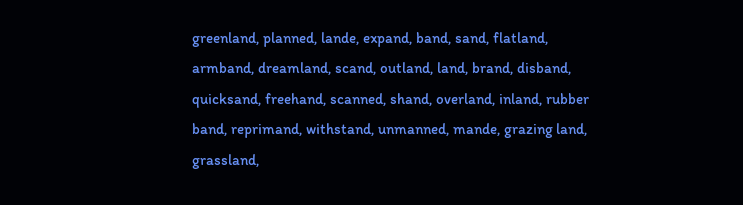greenland, planned, lande, expand, band, sand, flatland, armband, dreamland, scand, outland, land, brand, disband, quicksand, freehand, scanned, shand, overland, inland, rubber band, reprimand, withstand, unmanned, mande, grazing land, grassland,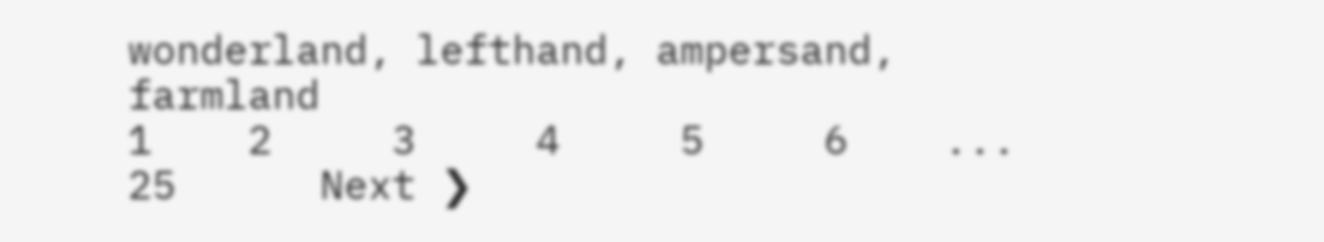wonderland, lefthand, ampersand, farmland
1    2     3     4     5     6    ...  25      Next ❯